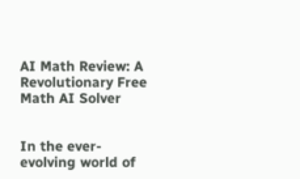AI Math Review: A Revolutionary Free Math AI Solver


In the ever-evolving world of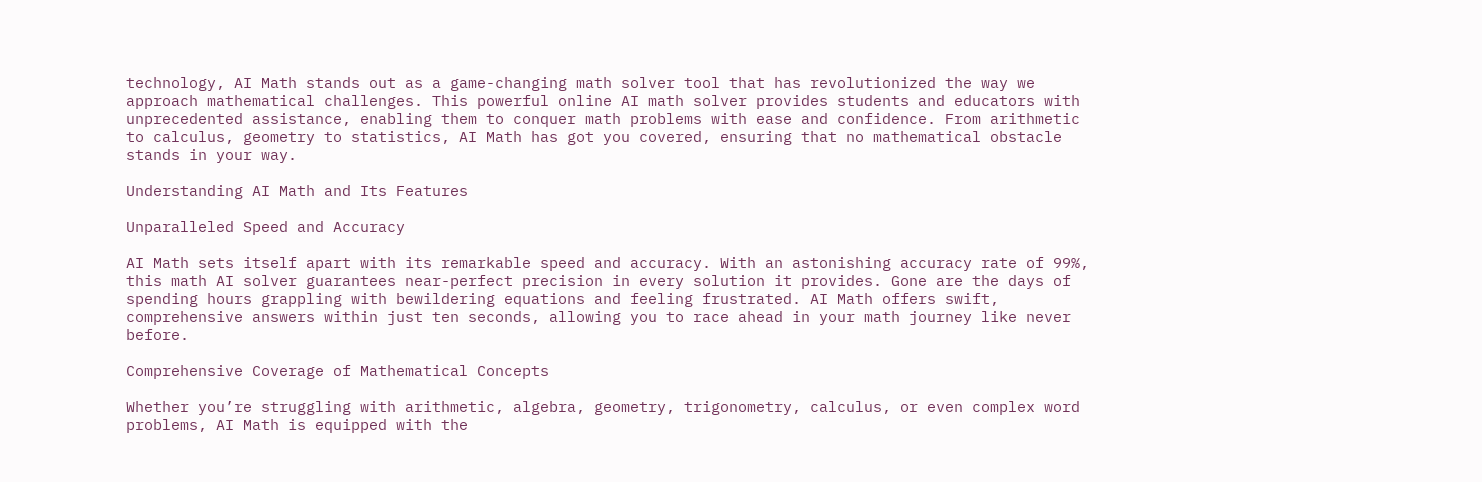technology, AI Math stands out as a game-changing math solver tool that has revolutionized the way we approach mathematical challenges. This powerful online AI math solver provides students and educators with unprecedented assistance, enabling them to conquer math problems with ease and confidence. From arithmetic to calculus, geometry to statistics, AI Math has got you covered, ensuring that no mathematical obstacle stands in your way.

Understanding AI Math and Its Features

Unparalleled Speed and Accuracy

AI Math sets itself apart with its remarkable speed and accuracy. With an astonishing accuracy rate of 99%, this math AI solver guarantees near-perfect precision in every solution it provides. Gone are the days of spending hours grappling with bewildering equations and feeling frustrated. AI Math offers swift, comprehensive answers within just ten seconds, allowing you to race ahead in your math journey like never before.

Comprehensive Coverage of Mathematical Concepts

Whether you’re struggling with arithmetic, algebra, geometry, trigonometry, calculus, or even complex word problems, AI Math is equipped with the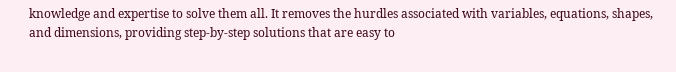knowledge and expertise to solve them all. It removes the hurdles associated with variables, equations, shapes, and dimensions, providing step-by-step solutions that are easy to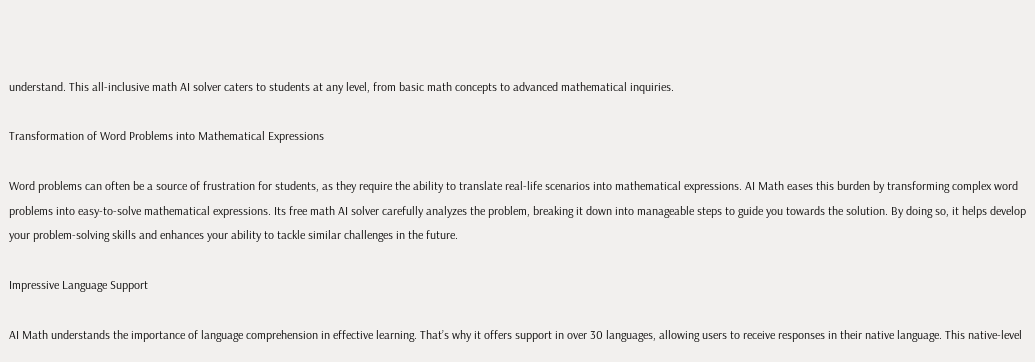understand. This all-inclusive math AI solver caters to students at any level, from basic math concepts to advanced mathematical inquiries.

Transformation of Word Problems into Mathematical Expressions

Word problems can often be a source of frustration for students, as they require the ability to translate real-life scenarios into mathematical expressions. AI Math eases this burden by transforming complex word problems into easy-to-solve mathematical expressions. Its free math AI solver carefully analyzes the problem, breaking it down into manageable steps to guide you towards the solution. By doing so, it helps develop your problem-solving skills and enhances your ability to tackle similar challenges in the future.

Impressive Language Support

AI Math understands the importance of language comprehension in effective learning. That’s why it offers support in over 30 languages, allowing users to receive responses in their native language. This native-level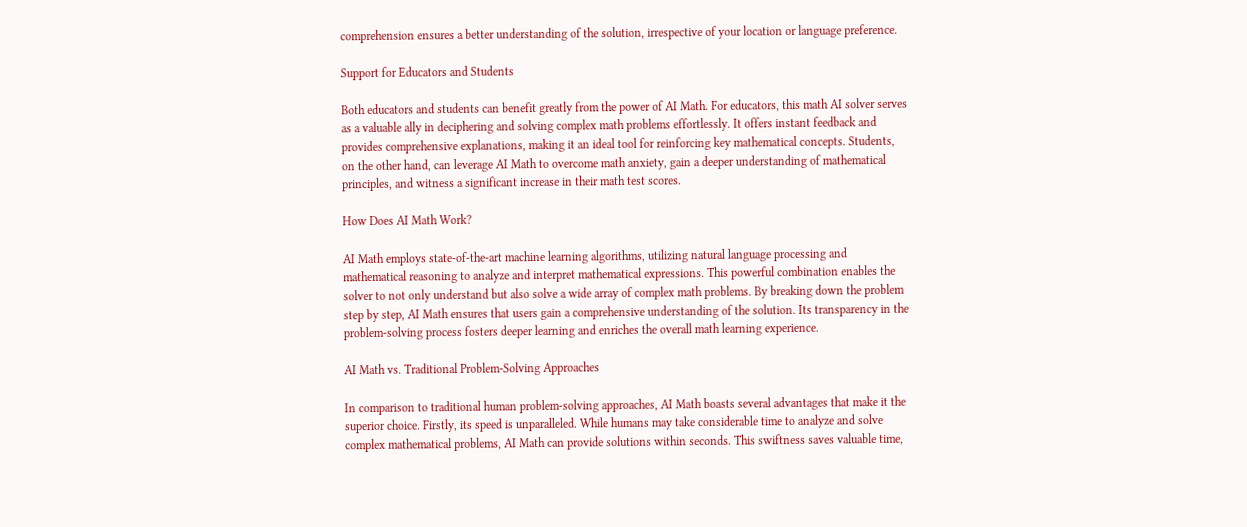comprehension ensures a better understanding of the solution, irrespective of your location or language preference.

Support for Educators and Students

Both educators and students can benefit greatly from the power of AI Math. For educators, this math AI solver serves as a valuable ally in deciphering and solving complex math problems effortlessly. It offers instant feedback and provides comprehensive explanations, making it an ideal tool for reinforcing key mathematical concepts. Students, on the other hand, can leverage AI Math to overcome math anxiety, gain a deeper understanding of mathematical principles, and witness a significant increase in their math test scores.

How Does AI Math Work?

AI Math employs state-of-the-art machine learning algorithms, utilizing natural language processing and mathematical reasoning to analyze and interpret mathematical expressions. This powerful combination enables the solver to not only understand but also solve a wide array of complex math problems. By breaking down the problem step by step, AI Math ensures that users gain a comprehensive understanding of the solution. Its transparency in the problem-solving process fosters deeper learning and enriches the overall math learning experience.

AI Math vs. Traditional Problem-Solving Approaches

In comparison to traditional human problem-solving approaches, AI Math boasts several advantages that make it the superior choice. Firstly, its speed is unparalleled. While humans may take considerable time to analyze and solve complex mathematical problems, AI Math can provide solutions within seconds. This swiftness saves valuable time,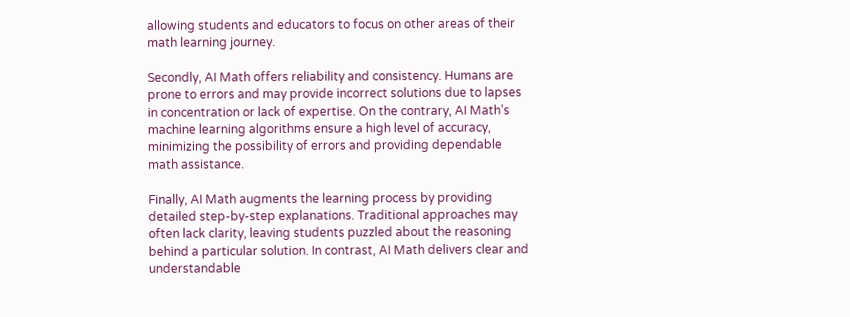allowing students and educators to focus on other areas of their math learning journey.

Secondly, AI Math offers reliability and consistency. Humans are prone to errors and may provide incorrect solutions due to lapses in concentration or lack of expertise. On the contrary, AI Math’s machine learning algorithms ensure a high level of accuracy, minimizing the possibility of errors and providing dependable math assistance.

Finally, AI Math augments the learning process by providing detailed step-by-step explanations. Traditional approaches may often lack clarity, leaving students puzzled about the reasoning behind a particular solution. In contrast, AI Math delivers clear and understandable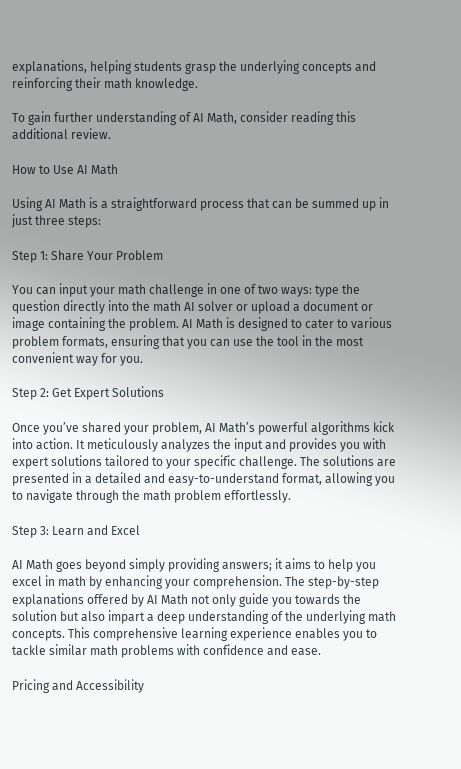explanations, helping students grasp the underlying concepts and reinforcing their math knowledge.

To gain further understanding of AI Math, consider reading this additional review.

How to Use AI Math

Using AI Math is a straightforward process that can be summed up in just three steps:

Step 1: Share Your Problem

You can input your math challenge in one of two ways: type the question directly into the math AI solver or upload a document or image containing the problem. AI Math is designed to cater to various problem formats, ensuring that you can use the tool in the most convenient way for you.

Step 2: Get Expert Solutions

Once you’ve shared your problem, AI Math’s powerful algorithms kick into action. It meticulously analyzes the input and provides you with expert solutions tailored to your specific challenge. The solutions are presented in a detailed and easy-to-understand format, allowing you to navigate through the math problem effortlessly.

Step 3: Learn and Excel

AI Math goes beyond simply providing answers; it aims to help you excel in math by enhancing your comprehension. The step-by-step explanations offered by AI Math not only guide you towards the solution but also impart a deep understanding of the underlying math concepts. This comprehensive learning experience enables you to tackle similar math problems with confidence and ease.

Pricing and Accessibility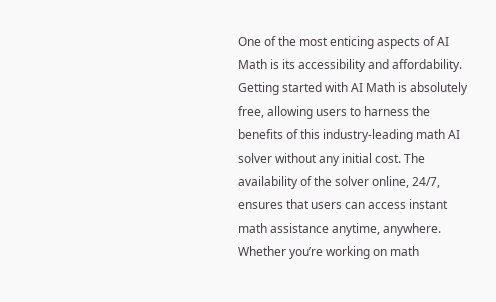One of the most enticing aspects of AI Math is its accessibility and affordability. Getting started with AI Math is absolutely free, allowing users to harness the benefits of this industry-leading math AI solver without any initial cost. The availability of the solver online, 24/7, ensures that users can access instant math assistance anytime, anywhere. Whether you’re working on math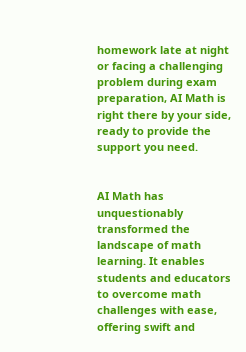homework late at night or facing a challenging problem during exam preparation, AI Math is right there by your side, ready to provide the support you need.


AI Math has unquestionably transformed the landscape of math learning. It enables students and educators to overcome math challenges with ease, offering swift and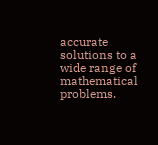accurate solutions to a wide range of mathematical problems.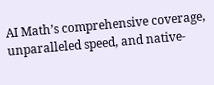AI Math’s comprehensive coverage, unparalleled speed, and native-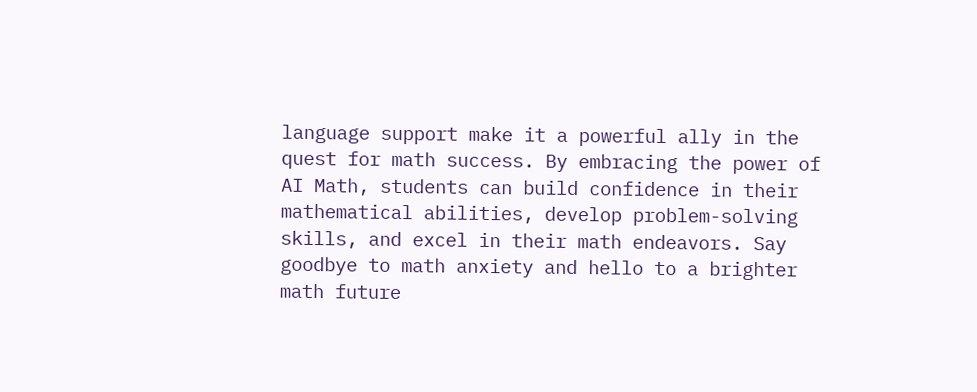language support make it a powerful ally in the quest for math success. By embracing the power of AI Math, students can build confidence in their mathematical abilities, develop problem-solving skills, and excel in their math endeavors. Say goodbye to math anxiety and hello to a brighter math future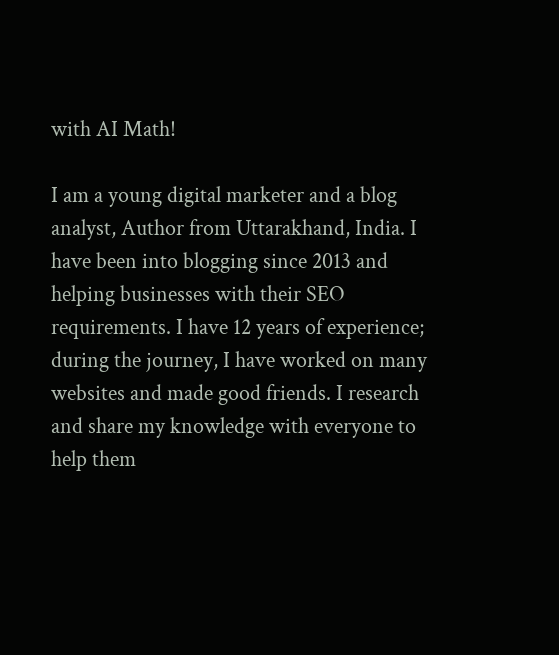with AI Math!

I am a young digital marketer and a blog analyst, Author from Uttarakhand, India. I have been into blogging since 2013 and helping businesses with their SEO requirements. I have 12 years of experience; during the journey, I have worked on many websites and made good friends. I research and share my knowledge with everyone to help them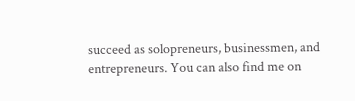succeed as solopreneurs, businessmen, and entrepreneurs. You can also find me on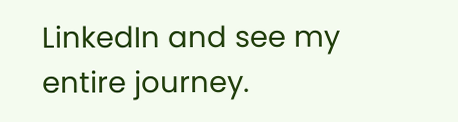LinkedIn and see my entire journey.